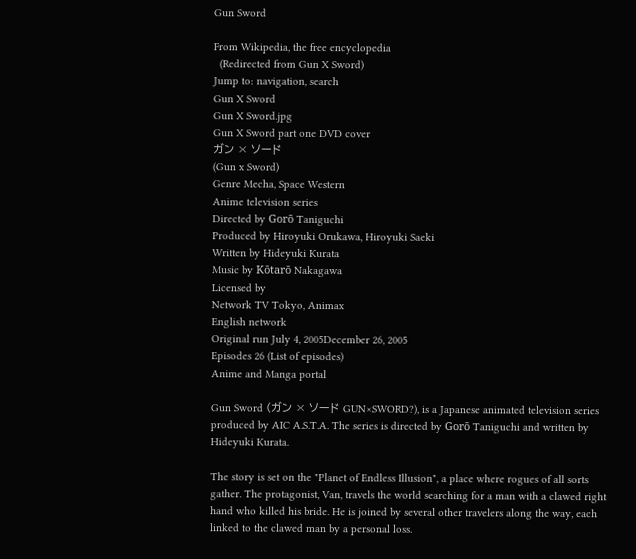Gun Sword

From Wikipedia, the free encyclopedia
  (Redirected from Gun X Sword)
Jump to: navigation, search
Gun X Sword
Gun X Sword.jpg
Gun X Sword part one DVD cover
ガン × ソード
(Gun x Sword)
Genre Mecha, Space Western
Anime television series
Directed by Gorō Taniguchi
Produced by Hiroyuki Orukawa, Hiroyuki Saeki
Written by Hideyuki Kurata
Music by Kōtarō Nakagawa
Licensed by
Network TV Tokyo, Animax
English network
Original run July 4, 2005December 26, 2005
Episodes 26 (List of episodes)
Anime and Manga portal

Gun Sword (ガン × ソード GUN×SWORD?), is a Japanese animated television series produced by AIC A.S.T.A. The series is directed by Gorō Taniguchi and written by Hideyuki Kurata.

The story is set on the "Planet of Endless Illusion", a place where rogues of all sorts gather. The protagonist, Van, travels the world searching for a man with a clawed right hand who killed his bride. He is joined by several other travelers along the way, each linked to the clawed man by a personal loss.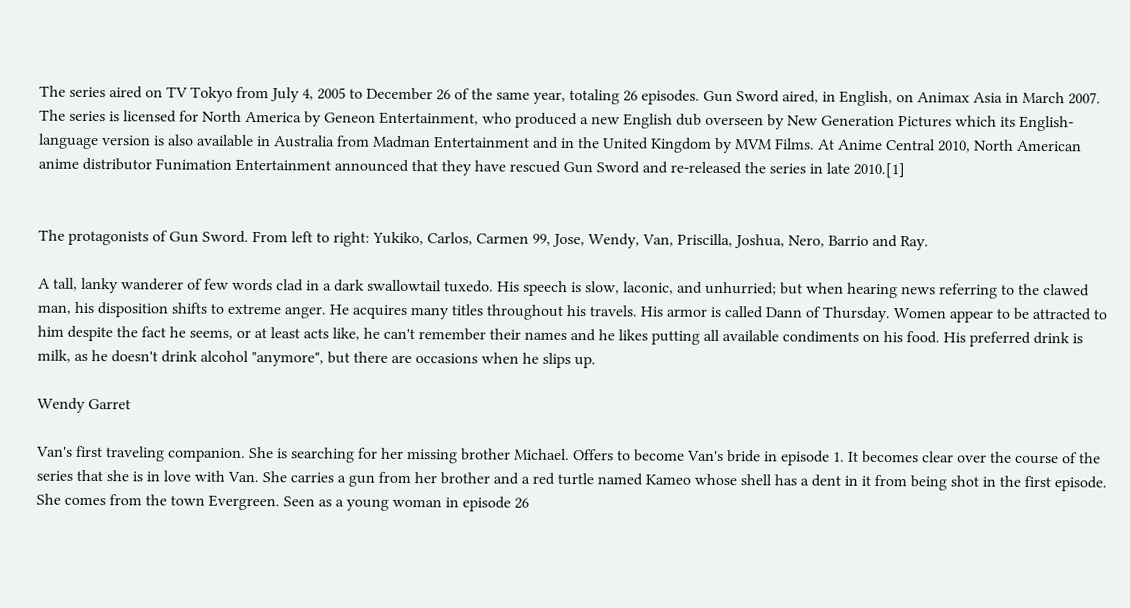The series aired on TV Tokyo from July 4, 2005 to December 26 of the same year, totaling 26 episodes. Gun Sword aired, in English, on Animax Asia in March 2007. The series is licensed for North America by Geneon Entertainment, who produced a new English dub overseen by New Generation Pictures which its English-language version is also available in Australia from Madman Entertainment and in the United Kingdom by MVM Films. At Anime Central 2010, North American anime distributor Funimation Entertainment announced that they have rescued Gun Sword and re-released the series in late 2010.[1]


The protagonists of Gun Sword. From left to right: Yukiko, Carlos, Carmen 99, Jose, Wendy, Van, Priscilla, Joshua, Nero, Barrio and Ray.

A tall, lanky wanderer of few words clad in a dark swallowtail tuxedo. His speech is slow, laconic, and unhurried; but when hearing news referring to the clawed man, his disposition shifts to extreme anger. He acquires many titles throughout his travels. His armor is called Dann of Thursday. Women appear to be attracted to him despite the fact he seems, or at least acts like, he can't remember their names and he likes putting all available condiments on his food. His preferred drink is milk, as he doesn't drink alcohol "anymore", but there are occasions when he slips up.

Wendy Garret

Van's first traveling companion. She is searching for her missing brother Michael. Offers to become Van's bride in episode 1. It becomes clear over the course of the series that she is in love with Van. She carries a gun from her brother and a red turtle named Kameo whose shell has a dent in it from being shot in the first episode. She comes from the town Evergreen. Seen as a young woman in episode 26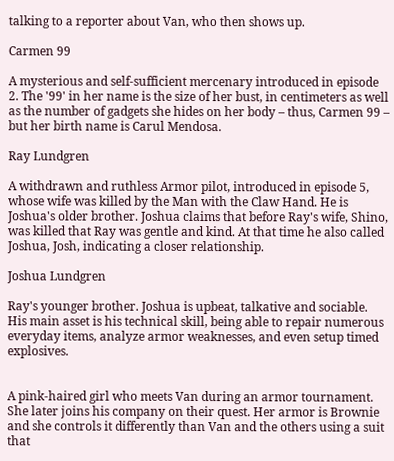talking to a reporter about Van, who then shows up.

Carmen 99

A mysterious and self-sufficient mercenary introduced in episode 2. The '99' in her name is the size of her bust, in centimeters as well as the number of gadgets she hides on her body – thus, Carmen 99 – but her birth name is Carul Mendosa.

Ray Lundgren

A withdrawn and ruthless Armor pilot, introduced in episode 5, whose wife was killed by the Man with the Claw Hand. He is Joshua's older brother. Joshua claims that before Ray's wife, Shino, was killed that Ray was gentle and kind. At that time he also called Joshua, Josh, indicating a closer relationship.

Joshua Lundgren

Ray's younger brother. Joshua is upbeat, talkative and sociable. His main asset is his technical skill, being able to repair numerous everyday items, analyze armor weaknesses, and even setup timed explosives.


A pink-haired girl who meets Van during an armor tournament. She later joins his company on their quest. Her armor is Brownie and she controls it differently than Van and the others using a suit that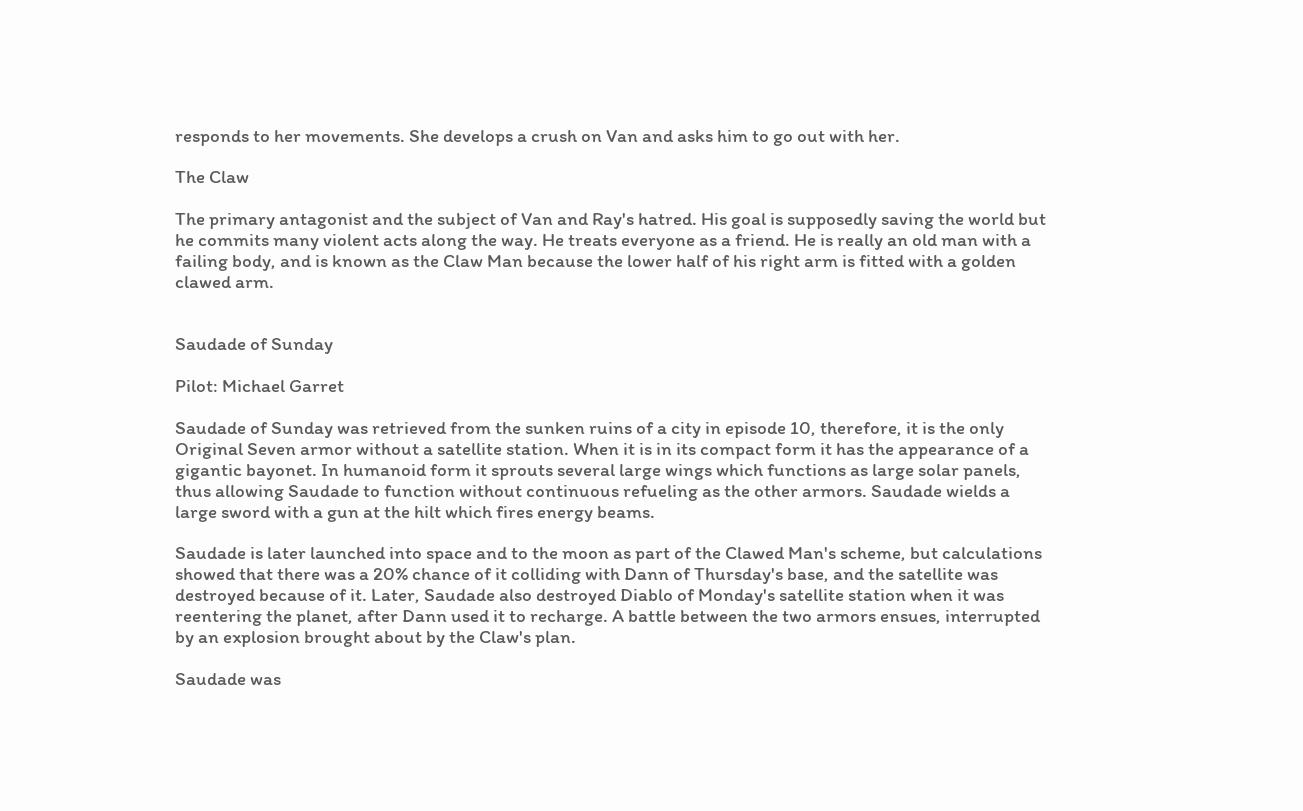responds to her movements. She develops a crush on Van and asks him to go out with her.

The Claw

The primary antagonist and the subject of Van and Ray's hatred. His goal is supposedly saving the world but he commits many violent acts along the way. He treats everyone as a friend. He is really an old man with a failing body, and is known as the Claw Man because the lower half of his right arm is fitted with a golden clawed arm.


Saudade of Sunday

Pilot: Michael Garret

Saudade of Sunday was retrieved from the sunken ruins of a city in episode 10, therefore, it is the only Original Seven armor without a satellite station. When it is in its compact form it has the appearance of a gigantic bayonet. In humanoid form it sprouts several large wings which functions as large solar panels, thus allowing Saudade to function without continuous refueling as the other armors. Saudade wields a large sword with a gun at the hilt which fires energy beams.

Saudade is later launched into space and to the moon as part of the Clawed Man's scheme, but calculations showed that there was a 20% chance of it colliding with Dann of Thursday's base, and the satellite was destroyed because of it. Later, Saudade also destroyed Diablo of Monday's satellite station when it was reentering the planet, after Dann used it to recharge. A battle between the two armors ensues, interrupted by an explosion brought about by the Claw's plan.

Saudade was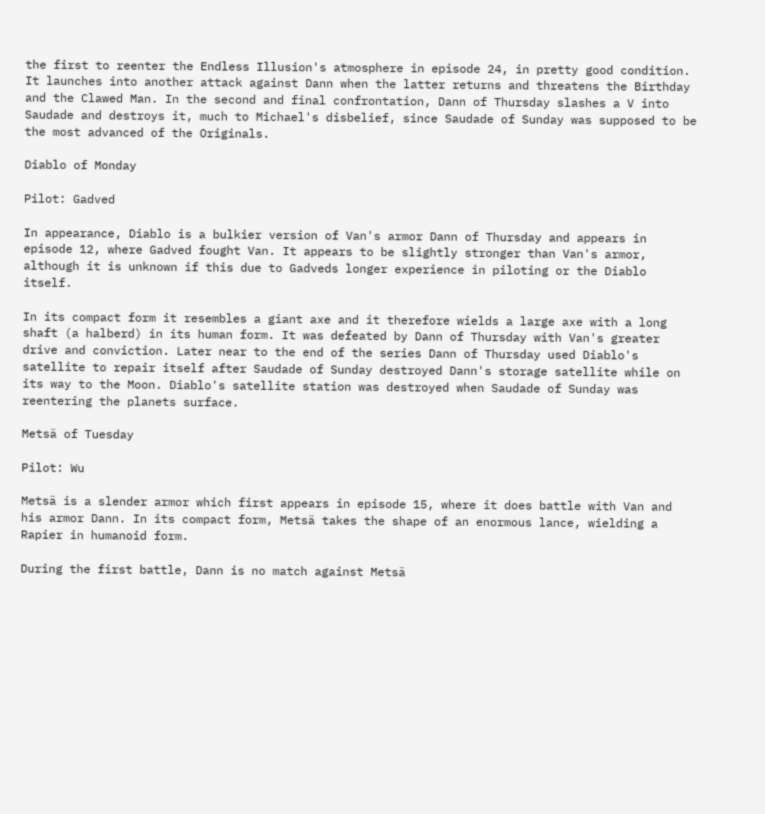the first to reenter the Endless Illusion's atmosphere in episode 24, in pretty good condition. It launches into another attack against Dann when the latter returns and threatens the Birthday and the Clawed Man. In the second and final confrontation, Dann of Thursday slashes a V into Saudade and destroys it, much to Michael's disbelief, since Saudade of Sunday was supposed to be the most advanced of the Originals.

Diablo of Monday

Pilot: Gadved

In appearance, Diablo is a bulkier version of Van's armor Dann of Thursday and appears in episode 12, where Gadved fought Van. It appears to be slightly stronger than Van's armor, although it is unknown if this due to Gadveds longer experience in piloting or the Diablo itself.

In its compact form it resembles a giant axe and it therefore wields a large axe with a long shaft (a halberd) in its human form. It was defeated by Dann of Thursday with Van's greater drive and conviction. Later near to the end of the series Dann of Thursday used Diablo's satellite to repair itself after Saudade of Sunday destroyed Dann's storage satellite while on its way to the Moon. Diablo's satellite station was destroyed when Saudade of Sunday was reentering the planets surface.

Metsä of Tuesday

Pilot: Wu

Metsä is a slender armor which first appears in episode 15, where it does battle with Van and his armor Dann. In its compact form, Metsä takes the shape of an enormous lance, wielding a Rapier in humanoid form.

During the first battle, Dann is no match against Metsä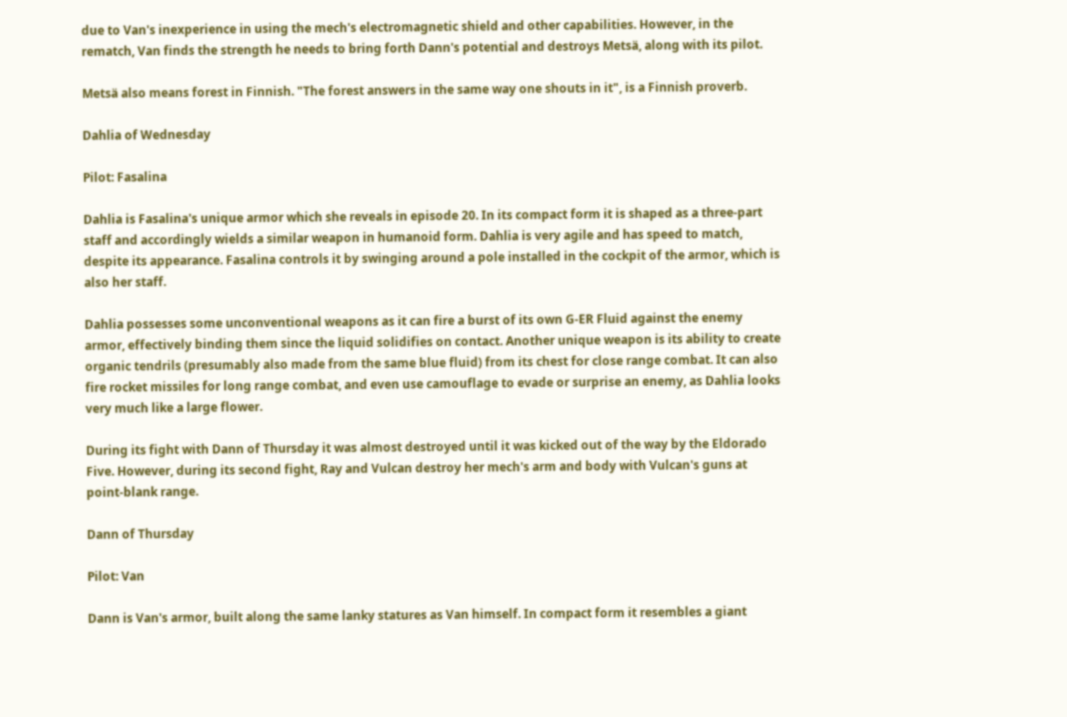due to Van's inexperience in using the mech's electromagnetic shield and other capabilities. However, in the rematch, Van finds the strength he needs to bring forth Dann's potential and destroys Metsä, along with its pilot.

Metsä also means forest in Finnish. "The forest answers in the same way one shouts in it", is a Finnish proverb.

Dahlia of Wednesday

Pilot: Fasalina

Dahlia is Fasalina's unique armor which she reveals in episode 20. In its compact form it is shaped as a three-part staff and accordingly wields a similar weapon in humanoid form. Dahlia is very agile and has speed to match, despite its appearance. Fasalina controls it by swinging around a pole installed in the cockpit of the armor, which is also her staff.

Dahlia possesses some unconventional weapons as it can fire a burst of its own G-ER Fluid against the enemy armor, effectively binding them since the liquid solidifies on contact. Another unique weapon is its ability to create organic tendrils (presumably also made from the same blue fluid) from its chest for close range combat. It can also fire rocket missiles for long range combat, and even use camouflage to evade or surprise an enemy, as Dahlia looks very much like a large flower.

During its fight with Dann of Thursday it was almost destroyed until it was kicked out of the way by the Eldorado Five. However, during its second fight, Ray and Vulcan destroy her mech's arm and body with Vulcan's guns at point-blank range.

Dann of Thursday

Pilot: Van

Dann is Van's armor, built along the same lanky statures as Van himself. In compact form it resembles a giant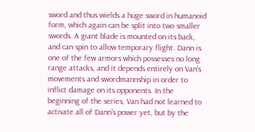sword and thus wields a huge sword in humanoid form, which again can be split into two smaller swords. A giant blade is mounted on its back, and can spin to allow temporary flight. Dann is one of the few armors which possesses no long range attacks, and it depends entirely on Van's movements and swordmannship in order to inflict damage on its opponents. In the beginning of the series, Van had not learned to activate all of Dann's power yet, but by the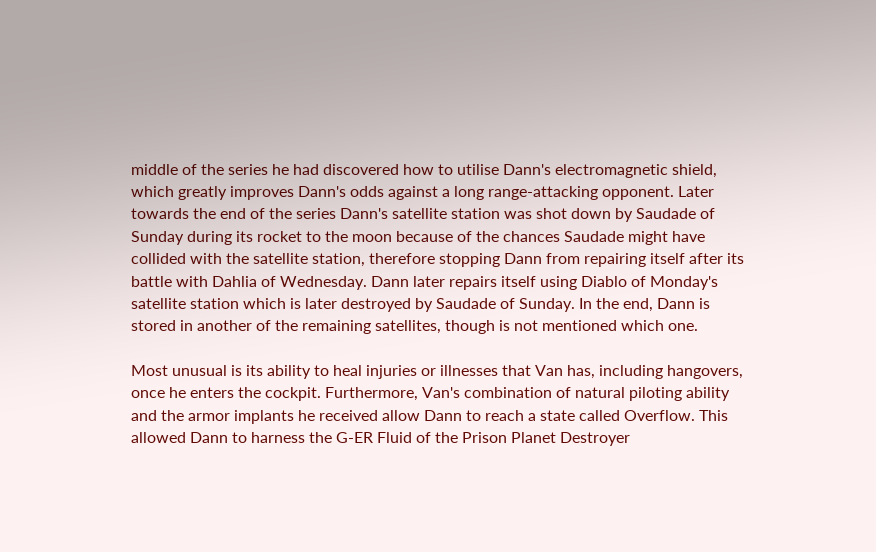middle of the series he had discovered how to utilise Dann's electromagnetic shield, which greatly improves Dann's odds against a long range-attacking opponent. Later towards the end of the series Dann's satellite station was shot down by Saudade of Sunday during its rocket to the moon because of the chances Saudade might have collided with the satellite station, therefore stopping Dann from repairing itself after its battle with Dahlia of Wednesday. Dann later repairs itself using Diablo of Monday's satellite station which is later destroyed by Saudade of Sunday. In the end, Dann is stored in another of the remaining satellites, though is not mentioned which one.

Most unusual is its ability to heal injuries or illnesses that Van has, including hangovers, once he enters the cockpit. Furthermore, Van's combination of natural piloting ability and the armor implants he received allow Dann to reach a state called Overflow. This allowed Dann to harness the G-ER Fluid of the Prison Planet Destroyer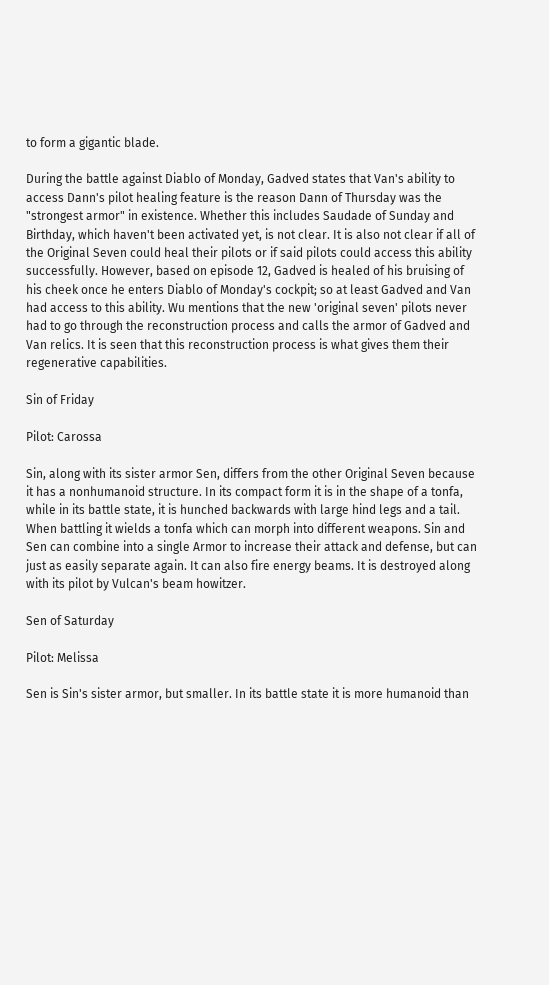to form a gigantic blade.

During the battle against Diablo of Monday, Gadved states that Van's ability to access Dann's pilot healing feature is the reason Dann of Thursday was the "strongest armor" in existence. Whether this includes Saudade of Sunday and Birthday, which haven't been activated yet, is not clear. It is also not clear if all of the Original Seven could heal their pilots or if said pilots could access this ability successfully. However, based on episode 12, Gadved is healed of his bruising of his cheek once he enters Diablo of Monday's cockpit; so at least Gadved and Van had access to this ability. Wu mentions that the new 'original seven' pilots never had to go through the reconstruction process and calls the armor of Gadved and Van relics. It is seen that this reconstruction process is what gives them their regenerative capabilities.

Sin of Friday

Pilot: Carossa

Sin, along with its sister armor Sen, differs from the other Original Seven because it has a nonhumanoid structure. In its compact form it is in the shape of a tonfa, while in its battle state, it is hunched backwards with large hind legs and a tail. When battling it wields a tonfa which can morph into different weapons. Sin and Sen can combine into a single Armor to increase their attack and defense, but can just as easily separate again. It can also fire energy beams. It is destroyed along with its pilot by Vulcan's beam howitzer.

Sen of Saturday

Pilot: Melissa

Sen is Sin's sister armor, but smaller. In its battle state it is more humanoid than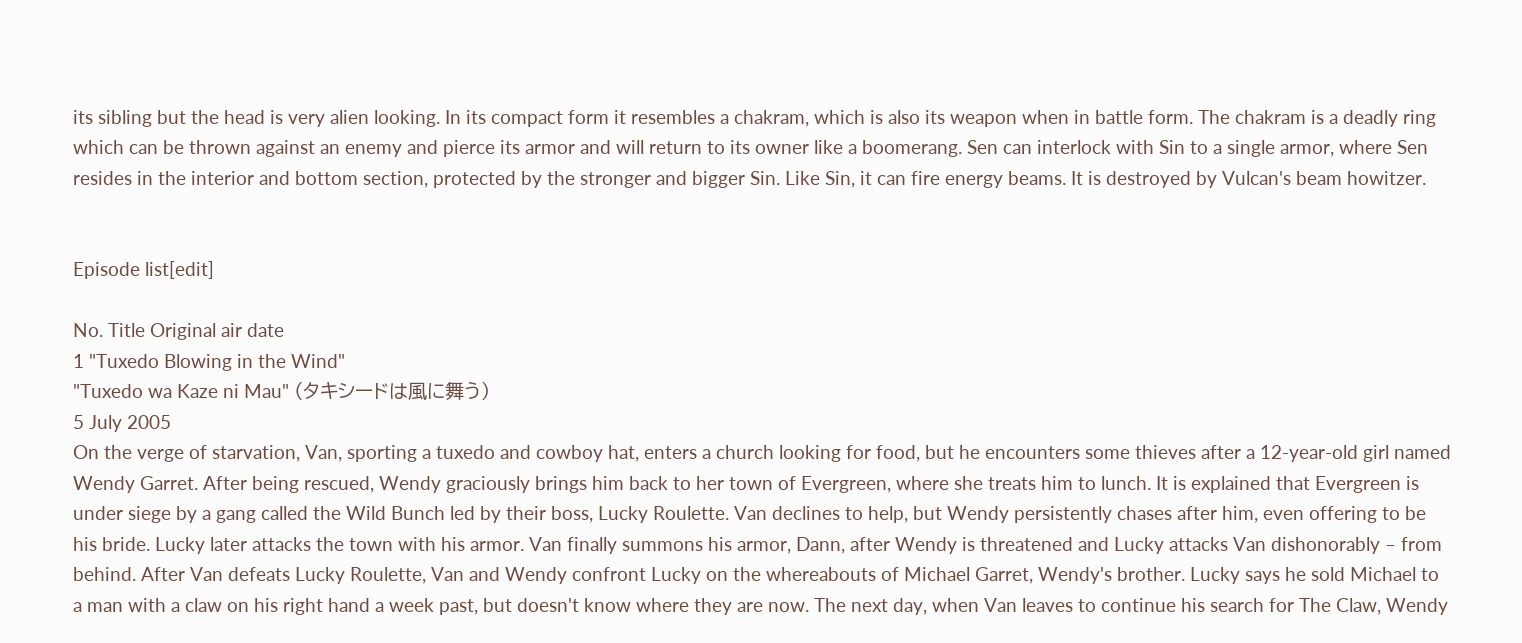its sibling but the head is very alien looking. In its compact form it resembles a chakram, which is also its weapon when in battle form. The chakram is a deadly ring which can be thrown against an enemy and pierce its armor and will return to its owner like a boomerang. Sen can interlock with Sin to a single armor, where Sen resides in the interior and bottom section, protected by the stronger and bigger Sin. Like Sin, it can fire energy beams. It is destroyed by Vulcan's beam howitzer.


Episode list[edit]

No. Title Original air date
1 "Tuxedo Blowing in the Wind"
"Tuxedo wa Kaze ni Mau" (タキシードは風に舞う)
5 July 2005
On the verge of starvation, Van, sporting a tuxedo and cowboy hat, enters a church looking for food, but he encounters some thieves after a 12-year-old girl named Wendy Garret. After being rescued, Wendy graciously brings him back to her town of Evergreen, where she treats him to lunch. It is explained that Evergreen is under siege by a gang called the Wild Bunch led by their boss, Lucky Roulette. Van declines to help, but Wendy persistently chases after him, even offering to be his bride. Lucky later attacks the town with his armor. Van finally summons his armor, Dann, after Wendy is threatened and Lucky attacks Van dishonorably – from behind. After Van defeats Lucky Roulette, Van and Wendy confront Lucky on the whereabouts of Michael Garret, Wendy's brother. Lucky says he sold Michael to a man with a claw on his right hand a week past, but doesn't know where they are now. The next day, when Van leaves to continue his search for The Claw, Wendy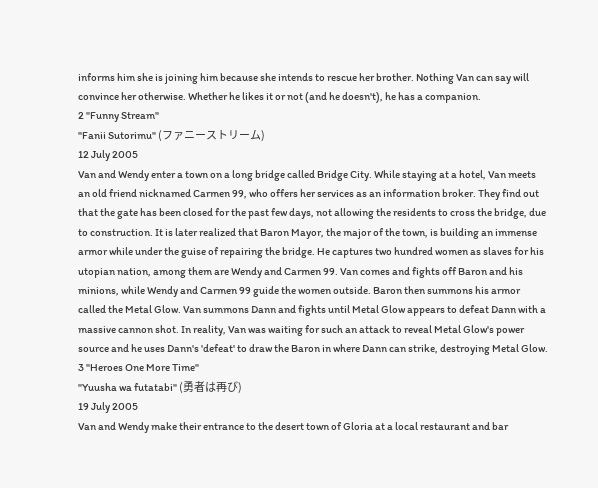informs him she is joining him because she intends to rescue her brother. Nothing Van can say will convince her otherwise. Whether he likes it or not (and he doesn't), he has a companion.
2 "Funny Stream"
"Fanii Sutorimu" (ファニーストリーム)
12 July 2005
Van and Wendy enter a town on a long bridge called Bridge City. While staying at a hotel, Van meets an old friend nicknamed Carmen 99, who offers her services as an information broker. They find out that the gate has been closed for the past few days, not allowing the residents to cross the bridge, due to construction. It is later realized that Baron Mayor, the major of the town, is building an immense armor while under the guise of repairing the bridge. He captures two hundred women as slaves for his utopian nation, among them are Wendy and Carmen 99. Van comes and fights off Baron and his minions, while Wendy and Carmen 99 guide the women outside. Baron then summons his armor called the Metal Glow. Van summons Dann and fights until Metal Glow appears to defeat Dann with a massive cannon shot. In reality, Van was waiting for such an attack to reveal Metal Glow's power source and he uses Dann's 'defeat' to draw the Baron in where Dann can strike, destroying Metal Glow.
3 "Heroes One More Time"
"Yuusha wa futatabi" (勇者は再び)
19 July 2005
Van and Wendy make their entrance to the desert town of Gloria at a local restaurant and bar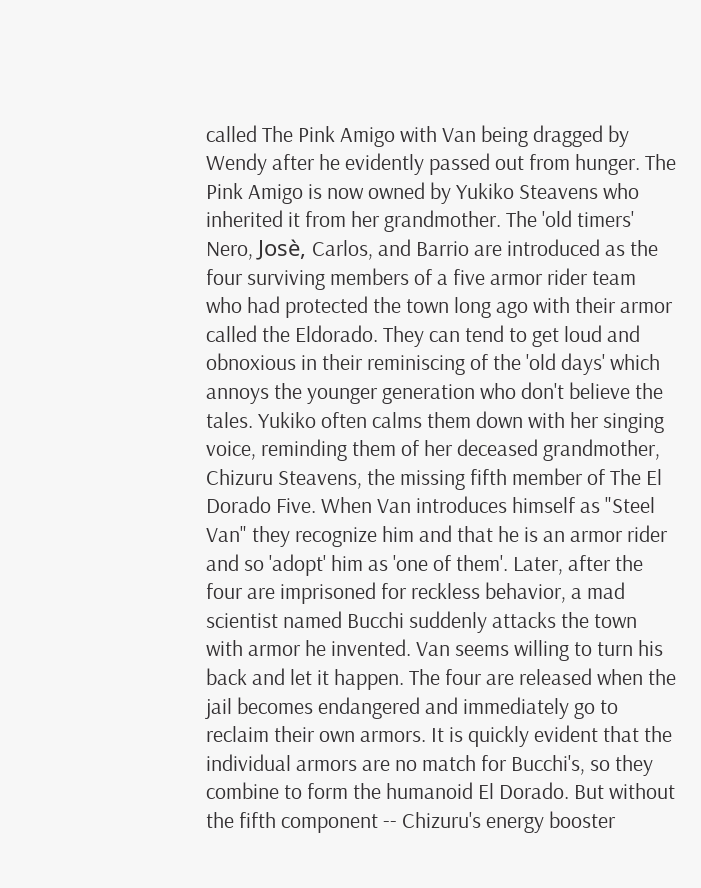called The Pink Amigo with Van being dragged by Wendy after he evidently passed out from hunger. The Pink Amigo is now owned by Yukiko Steavens who inherited it from her grandmother. The 'old timers' Nero, Josè, Carlos, and Barrio are introduced as the four surviving members of a five armor rider team who had protected the town long ago with their armor called the Eldorado. They can tend to get loud and obnoxious in their reminiscing of the 'old days' which annoys the younger generation who don't believe the tales. Yukiko often calms them down with her singing voice, reminding them of her deceased grandmother, Chizuru Steavens, the missing fifth member of The El Dorado Five. When Van introduces himself as "Steel Van" they recognize him and that he is an armor rider and so 'adopt' him as 'one of them'. Later, after the four are imprisoned for reckless behavior, a mad scientist named Bucchi suddenly attacks the town with armor he invented. Van seems willing to turn his back and let it happen. The four are released when the jail becomes endangered and immediately go to reclaim their own armors. It is quickly evident that the individual armors are no match for Bucchi's, so they combine to form the humanoid El Dorado. But without the fifth component -- Chizuru's energy booster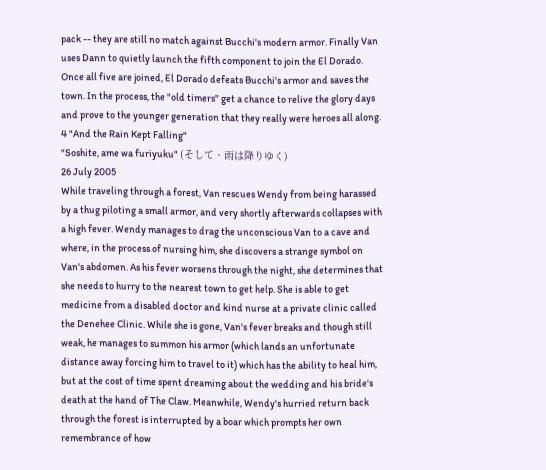pack -- they are still no match against Bucchi's modern armor. Finally Van uses Dann to quietly launch the fifth component to join the El Dorado. Once all five are joined, El Dorado defeats Bucchi's armor and saves the town. In the process, the "old timers" get a chance to relive the glory days and prove to the younger generation that they really were heroes all along.
4 "And the Rain Kept Falling"
"Soshite, ame wa furiyuku" (そして、雨は降りゆく)
26 July 2005
While traveling through a forest, Van rescues Wendy from being harassed by a thug piloting a small armor, and very shortly afterwards collapses with a high fever. Wendy manages to drag the unconscious Van to a cave and where, in the process of nursing him, she discovers a strange symbol on Van's abdomen. As his fever worsens through the night, she determines that she needs to hurry to the nearest town to get help. She is able to get medicine from a disabled doctor and kind nurse at a private clinic called the Denehee Clinic. While she is gone, Van's fever breaks and though still weak, he manages to summon his armor (which lands an unfortunate distance away forcing him to travel to it) which has the ability to heal him, but at the cost of time spent dreaming about the wedding and his bride's death at the hand of The Claw. Meanwhile, Wendy's hurried return back through the forest is interrupted by a boar which prompts her own remembrance of how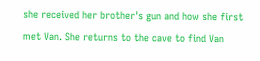she received her brother's gun and how she first met Van. She returns to the cave to find Van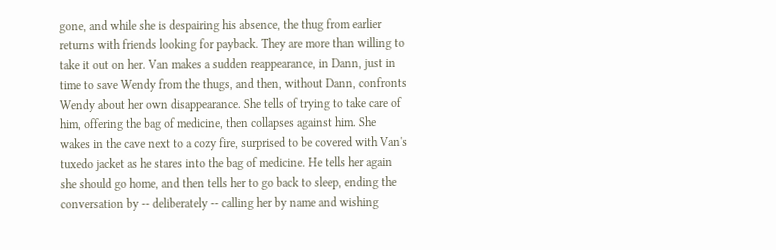gone, and while she is despairing his absence, the thug from earlier returns with friends looking for payback. They are more than willing to take it out on her. Van makes a sudden reappearance, in Dann, just in time to save Wendy from the thugs, and then, without Dann, confronts Wendy about her own disappearance. She tells of trying to take care of him, offering the bag of medicine, then collapses against him. She wakes in the cave next to a cozy fire, surprised to be covered with Van's tuxedo jacket as he stares into the bag of medicine. He tells her again she should go home, and then tells her to go back to sleep, ending the conversation by -- deliberately -- calling her by name and wishing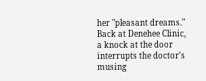her "pleasant dreams." Back at Denehee Clinic, a knock at the door interrupts the doctor's musing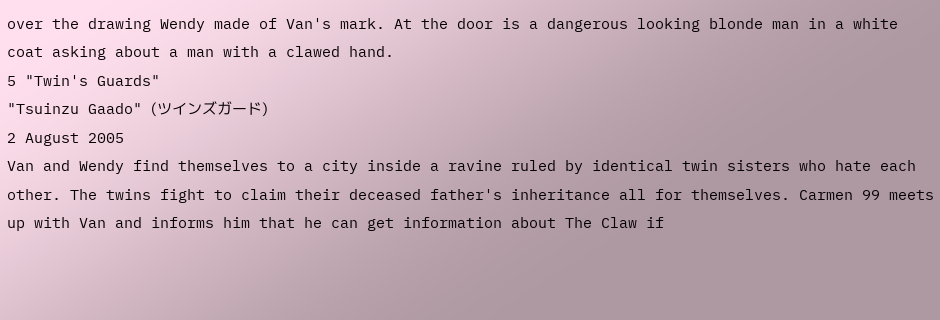over the drawing Wendy made of Van's mark. At the door is a dangerous looking blonde man in a white coat asking about a man with a clawed hand.
5 "Twin's Guards"
"Tsuinzu Gaado" (ツインズガード)
2 August 2005
Van and Wendy find themselves to a city inside a ravine ruled by identical twin sisters who hate each other. The twins fight to claim their deceased father's inheritance all for themselves. Carmen 99 meets up with Van and informs him that he can get information about The Claw if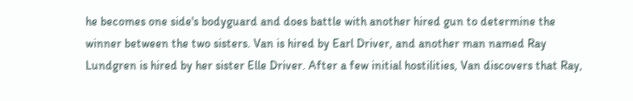he becomes one side's bodyguard and does battle with another hired gun to determine the winner between the two sisters. Van is hired by Earl Driver, and another man named Ray Lundgren is hired by her sister Elle Driver. After a few initial hostilities, Van discovers that Ray,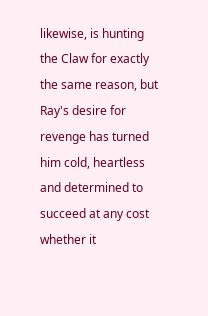likewise, is hunting the Claw for exactly the same reason, but Ray's desire for revenge has turned him cold, heartless and determined to succeed at any cost whether it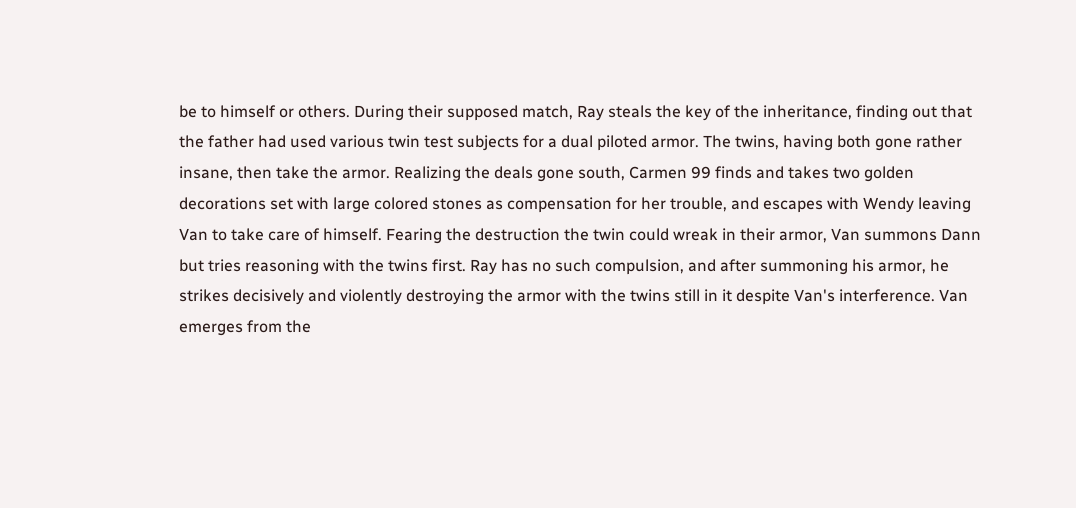be to himself or others. During their supposed match, Ray steals the key of the inheritance, finding out that the father had used various twin test subjects for a dual piloted armor. The twins, having both gone rather insane, then take the armor. Realizing the deals gone south, Carmen 99 finds and takes two golden decorations set with large colored stones as compensation for her trouble, and escapes with Wendy leaving Van to take care of himself. Fearing the destruction the twin could wreak in their armor, Van summons Dann but tries reasoning with the twins first. Ray has no such compulsion, and after summoning his armor, he strikes decisively and violently destroying the armor with the twins still in it despite Van's interference. Van emerges from the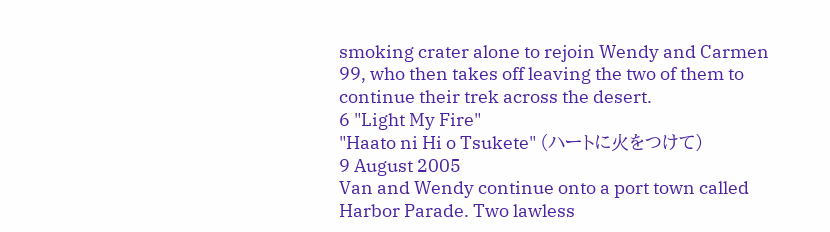smoking crater alone to rejoin Wendy and Carmen 99, who then takes off leaving the two of them to continue their trek across the desert.
6 "Light My Fire"
"Haato ni Hi o Tsukete" (ハートに火をつけて)
9 August 2005
Van and Wendy continue onto a port town called Harbor Parade. Two lawless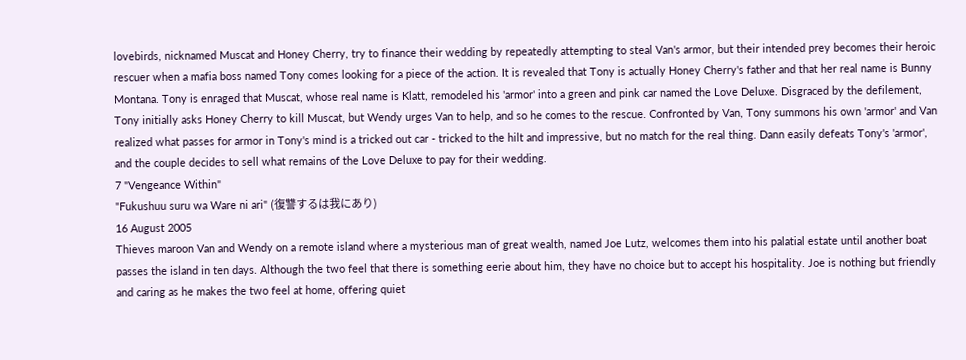lovebirds, nicknamed Muscat and Honey Cherry, try to finance their wedding by repeatedly attempting to steal Van's armor, but their intended prey becomes their heroic rescuer when a mafia boss named Tony comes looking for a piece of the action. It is revealed that Tony is actually Honey Cherry's father and that her real name is Bunny Montana. Tony is enraged that Muscat, whose real name is Klatt, remodeled his 'armor' into a green and pink car named the Love Deluxe. Disgraced by the defilement, Tony initially asks Honey Cherry to kill Muscat, but Wendy urges Van to help, and so he comes to the rescue. Confronted by Van, Tony summons his own 'armor' and Van realized what passes for armor in Tony's mind is a tricked out car - tricked to the hilt and impressive, but no match for the real thing. Dann easily defeats Tony's 'armor', and the couple decides to sell what remains of the Love Deluxe to pay for their wedding.
7 "Vengeance Within"
"Fukushuu suru wa Ware ni ari" (復讐するは我にあり)
16 August 2005
Thieves maroon Van and Wendy on a remote island where a mysterious man of great wealth, named Joe Lutz, welcomes them into his palatial estate until another boat passes the island in ten days. Although the two feel that there is something eerie about him, they have no choice but to accept his hospitality. Joe is nothing but friendly and caring as he makes the two feel at home, offering quiet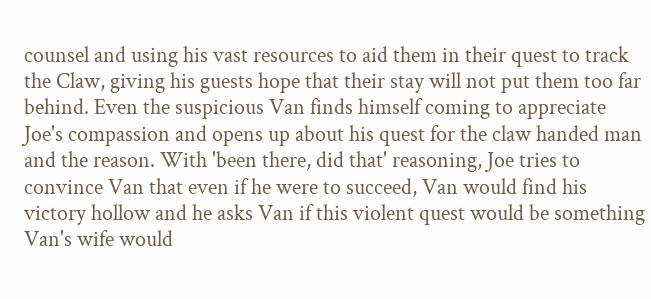counsel and using his vast resources to aid them in their quest to track the Claw, giving his guests hope that their stay will not put them too far behind. Even the suspicious Van finds himself coming to appreciate Joe's compassion and opens up about his quest for the claw handed man and the reason. With 'been there, did that' reasoning, Joe tries to convince Van that even if he were to succeed, Van would find his victory hollow and he asks Van if this violent quest would be something Van's wife would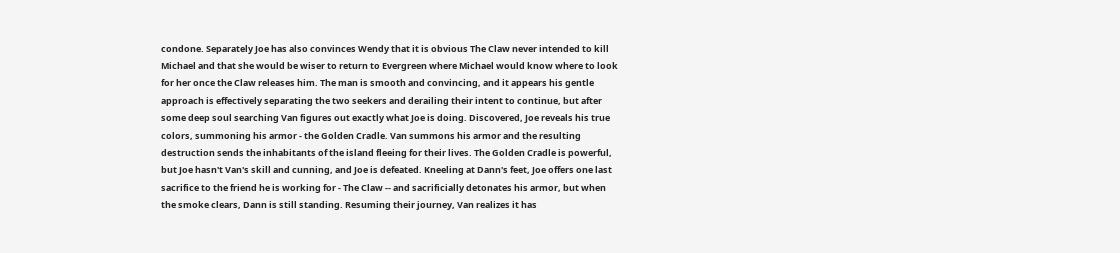condone. Separately Joe has also convinces Wendy that it is obvious The Claw never intended to kill Michael and that she would be wiser to return to Evergreen where Michael would know where to look for her once the Claw releases him. The man is smooth and convincing, and it appears his gentle approach is effectively separating the two seekers and derailing their intent to continue, but after some deep soul searching Van figures out exactly what Joe is doing. Discovered, Joe reveals his true colors, summoning his armor - the Golden Cradle. Van summons his armor and the resulting destruction sends the inhabitants of the island fleeing for their lives. The Golden Cradle is powerful, but Joe hasn't Van's skill and cunning, and Joe is defeated. Kneeling at Dann's feet, Joe offers one last sacrifice to the friend he is working for - The Claw -- and sacrificially detonates his armor, but when the smoke clears, Dann is still standing. Resuming their journey, Van realizes it has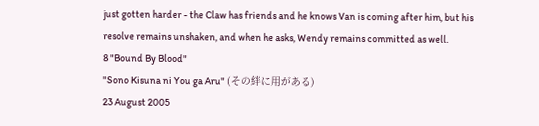just gotten harder - the Claw has friends and he knows Van is coming after him, but his resolve remains unshaken, and when he asks, Wendy remains committed as well.
8 "Bound By Blood"
"Sono Kisuna ni You ga Aru" (その絆に用がある)
23 August 2005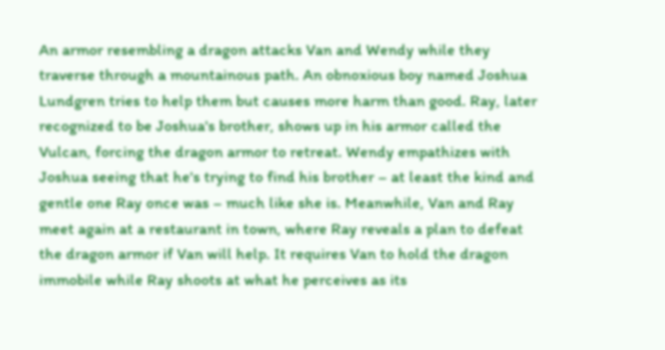An armor resembling a dragon attacks Van and Wendy while they traverse through a mountainous path. An obnoxious boy named Joshua Lundgren tries to help them but causes more harm than good. Ray, later recognized to be Joshua's brother, shows up in his armor called the Vulcan, forcing the dragon armor to retreat. Wendy empathizes with Joshua seeing that he's trying to find his brother – at least the kind and gentle one Ray once was – much like she is. Meanwhile, Van and Ray meet again at a restaurant in town, where Ray reveals a plan to defeat the dragon armor if Van will help. It requires Van to hold the dragon immobile while Ray shoots at what he perceives as its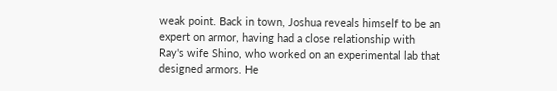weak point. Back in town, Joshua reveals himself to be an expert on armor, having had a close relationship with Ray's wife Shino, who worked on an experimental lab that designed armors. He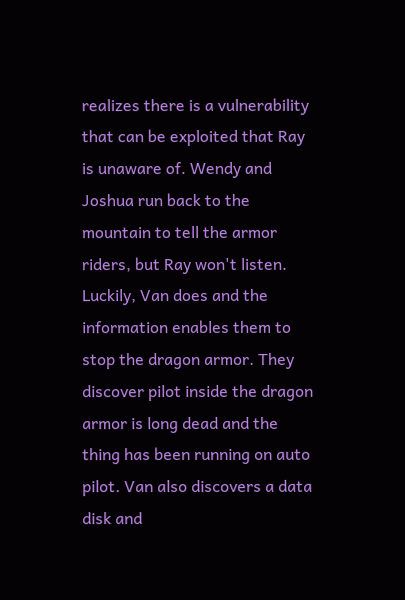realizes there is a vulnerability that can be exploited that Ray is unaware of. Wendy and Joshua run back to the mountain to tell the armor riders, but Ray won't listen. Luckily, Van does and the information enables them to stop the dragon armor. They discover pilot inside the dragon armor is long dead and the thing has been running on auto pilot. Van also discovers a data disk and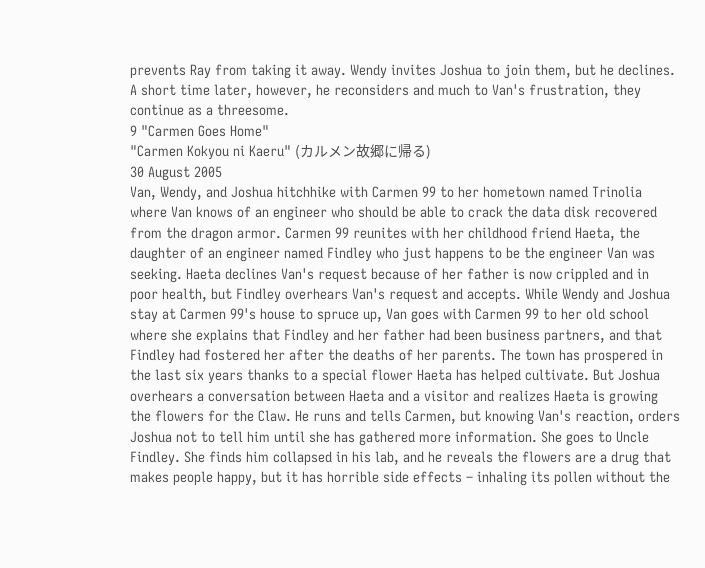prevents Ray from taking it away. Wendy invites Joshua to join them, but he declines. A short time later, however, he reconsiders and much to Van's frustration, they continue as a threesome.
9 "Carmen Goes Home"
"Carmen Kokyou ni Kaeru" (カルメン故郷に帰る)
30 August 2005
Van, Wendy, and Joshua hitchhike with Carmen 99 to her hometown named Trinolia where Van knows of an engineer who should be able to crack the data disk recovered from the dragon armor. Carmen 99 reunites with her childhood friend Haeta, the daughter of an engineer named Findley who just happens to be the engineer Van was seeking. Haeta declines Van's request because of her father is now crippled and in poor health, but Findley overhears Van's request and accepts. While Wendy and Joshua stay at Carmen 99's house to spruce up, Van goes with Carmen 99 to her old school where she explains that Findley and her father had been business partners, and that Findley had fostered her after the deaths of her parents. The town has prospered in the last six years thanks to a special flower Haeta has helped cultivate. But Joshua overhears a conversation between Haeta and a visitor and realizes Haeta is growing the flowers for the Claw. He runs and tells Carmen, but knowing Van's reaction, orders Joshua not to tell him until she has gathered more information. She goes to Uncle Findley. She finds him collapsed in his lab, and he reveals the flowers are a drug that makes people happy, but it has horrible side effects – inhaling its pollen without the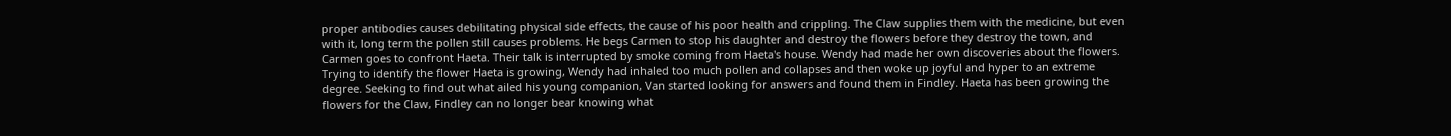proper antibodies causes debilitating physical side effects, the cause of his poor health and crippling. The Claw supplies them with the medicine, but even with it, long term the pollen still causes problems. He begs Carmen to stop his daughter and destroy the flowers before they destroy the town, and Carmen goes to confront Haeta. Their talk is interrupted by smoke coming from Haeta's house. Wendy had made her own discoveries about the flowers. Trying to identify the flower Haeta is growing, Wendy had inhaled too much pollen and collapses and then woke up joyful and hyper to an extreme degree. Seeking to find out what ailed his young companion, Van started looking for answers and found them in Findley. Haeta has been growing the flowers for the Claw, Findley can no longer bear knowing what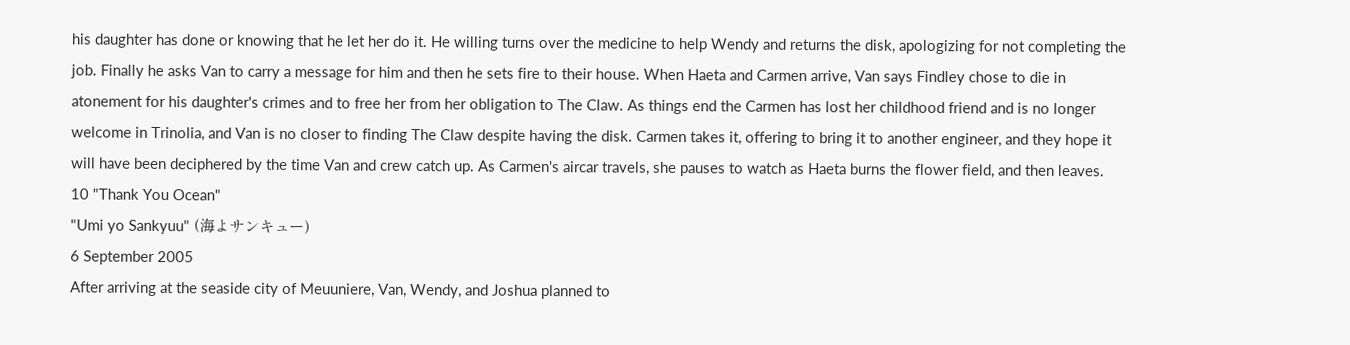his daughter has done or knowing that he let her do it. He willing turns over the medicine to help Wendy and returns the disk, apologizing for not completing the job. Finally he asks Van to carry a message for him and then he sets fire to their house. When Haeta and Carmen arrive, Van says Findley chose to die in atonement for his daughter's crimes and to free her from her obligation to The Claw. As things end the Carmen has lost her childhood friend and is no longer welcome in Trinolia, and Van is no closer to finding The Claw despite having the disk. Carmen takes it, offering to bring it to another engineer, and they hope it will have been deciphered by the time Van and crew catch up. As Carmen's aircar travels, she pauses to watch as Haeta burns the flower field, and then leaves.
10 "Thank You Ocean"
"Umi yo Sankyuu" (海よサンキュー)
6 September 2005
After arriving at the seaside city of Meuuniere, Van, Wendy, and Joshua planned to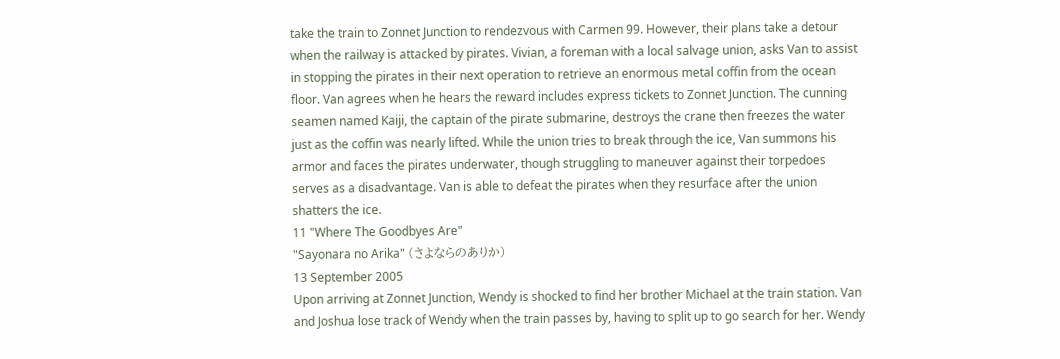take the train to Zonnet Junction to rendezvous with Carmen 99. However, their plans take a detour when the railway is attacked by pirates. Vivian, a foreman with a local salvage union, asks Van to assist in stopping the pirates in their next operation to retrieve an enormous metal coffin from the ocean floor. Van agrees when he hears the reward includes express tickets to Zonnet Junction. The cunning seamen named Kaiji, the captain of the pirate submarine, destroys the crane then freezes the water just as the coffin was nearly lifted. While the union tries to break through the ice, Van summons his armor and faces the pirates underwater, though struggling to maneuver against their torpedoes serves as a disadvantage. Van is able to defeat the pirates when they resurface after the union shatters the ice.
11 "Where The Goodbyes Are"
"Sayonara no Arika" (さよならのありか)
13 September 2005
Upon arriving at Zonnet Junction, Wendy is shocked to find her brother Michael at the train station. Van and Joshua lose track of Wendy when the train passes by, having to split up to go search for her. Wendy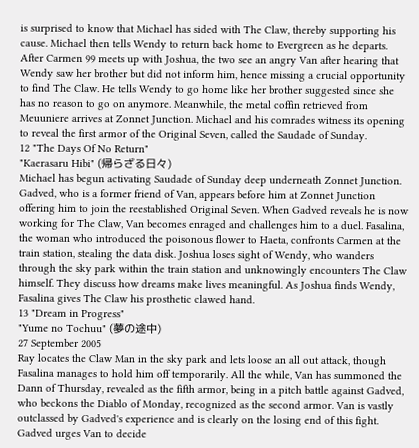is surprised to know that Michael has sided with The Claw, thereby supporting his cause. Michael then tells Wendy to return back home to Evergreen as he departs. After Carmen 99 meets up with Joshua, the two see an angry Van after hearing that Wendy saw her brother but did not inform him, hence missing a crucial opportunity to find The Claw. He tells Wendy to go home like her brother suggested since she has no reason to go on anymore. Meanwhile, the metal coffin retrieved from Meuuniere arrives at Zonnet Junction. Michael and his comrades witness its opening to reveal the first armor of the Original Seven, called the Saudade of Sunday.
12 "The Days Of No Return"
"Kaerasaru Hibi" (帰らざる日々)
Michael has begun activating Saudade of Sunday deep underneath Zonnet Junction. Gadved, who is a former friend of Van, appears before him at Zonnet Junction offering him to join the reestablished Original Seven. When Gadved reveals he is now working for The Claw, Van becomes enraged and challenges him to a duel. Fasalina, the woman who introduced the poisonous flower to Haeta, confronts Carmen at the train station, stealing the data disk. Joshua loses sight of Wendy, who wanders through the sky park within the train station and unknowingly encounters The Claw himself. They discuss how dreams make lives meaningful. As Joshua finds Wendy, Fasalina gives The Claw his prosthetic clawed hand.
13 "Dream in Progress"
"Yume no Tochuu" (夢の途中)
27 September 2005
Ray locates the Claw Man in the sky park and lets loose an all out attack, though Fasalina manages to hold him off temporarily. All the while, Van has summoned the Dann of Thursday, revealed as the fifth armor, being in a pitch battle against Gadved, who beckons the Diablo of Monday, recognized as the second armor. Van is vastly outclassed by Gadved's experience and is clearly on the losing end of this fight. Gadved urges Van to decide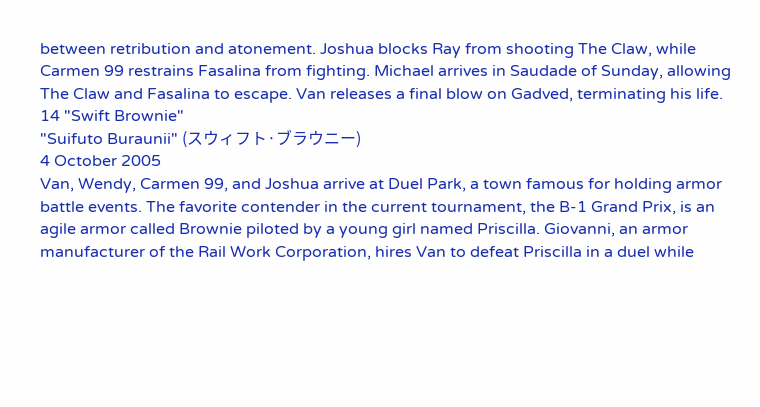between retribution and atonement. Joshua blocks Ray from shooting The Claw, while Carmen 99 restrains Fasalina from fighting. Michael arrives in Saudade of Sunday, allowing The Claw and Fasalina to escape. Van releases a final blow on Gadved, terminating his life.
14 "Swift Brownie"
"Suifuto Buraunii" (スウィフト·ブラウニー)
4 October 2005
Van, Wendy, Carmen 99, and Joshua arrive at Duel Park, a town famous for holding armor battle events. The favorite contender in the current tournament, the B-1 Grand Prix, is an agile armor called Brownie piloted by a young girl named Priscilla. Giovanni, an armor manufacturer of the Rail Work Corporation, hires Van to defeat Priscilla in a duel while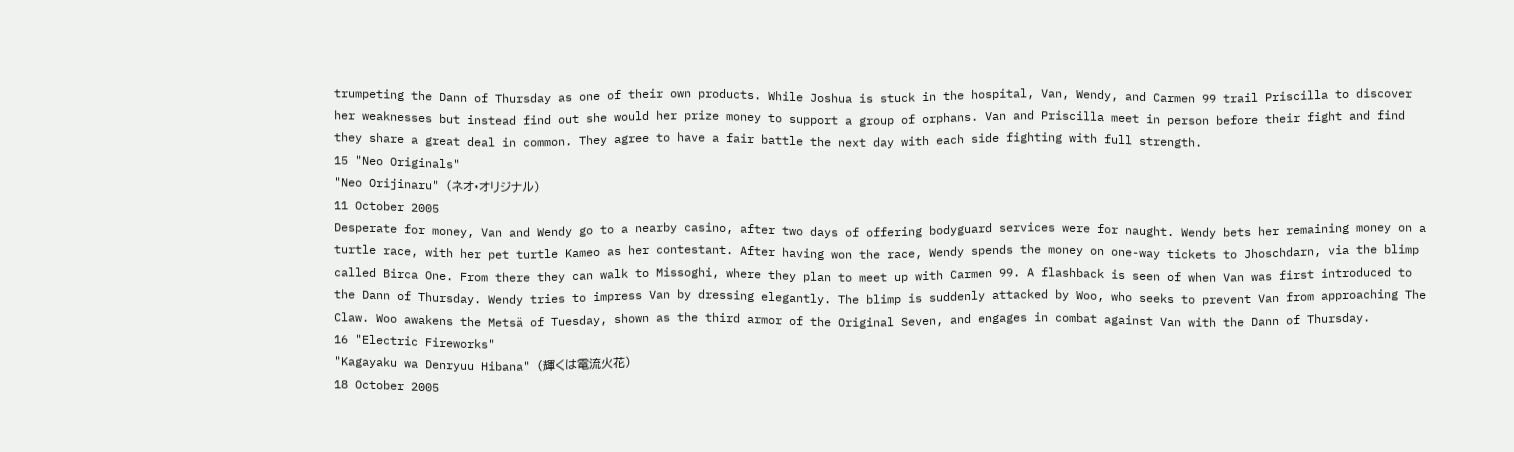trumpeting the Dann of Thursday as one of their own products. While Joshua is stuck in the hospital, Van, Wendy, and Carmen 99 trail Priscilla to discover her weaknesses but instead find out she would her prize money to support a group of orphans. Van and Priscilla meet in person before their fight and find they share a great deal in common. They agree to have a fair battle the next day with each side fighting with full strength.
15 "Neo Originals"
"Neo Orijinaru" (ネオ·オリジナル)
11 October 2005
Desperate for money, Van and Wendy go to a nearby casino, after two days of offering bodyguard services were for naught. Wendy bets her remaining money on a turtle race, with her pet turtle Kameo as her contestant. After having won the race, Wendy spends the money on one-way tickets to Jhoschdarn, via the blimp called Birca One. From there they can walk to Missoghi, where they plan to meet up with Carmen 99. A flashback is seen of when Van was first introduced to the Dann of Thursday. Wendy tries to impress Van by dressing elegantly. The blimp is suddenly attacked by Woo, who seeks to prevent Van from approaching The Claw. Woo awakens the Metsä of Tuesday, shown as the third armor of the Original Seven, and engages in combat against Van with the Dann of Thursday.
16 "Electric Fireworks"
"Kagayaku wa Denryuu Hibana" (輝くは電流火花)
18 October 2005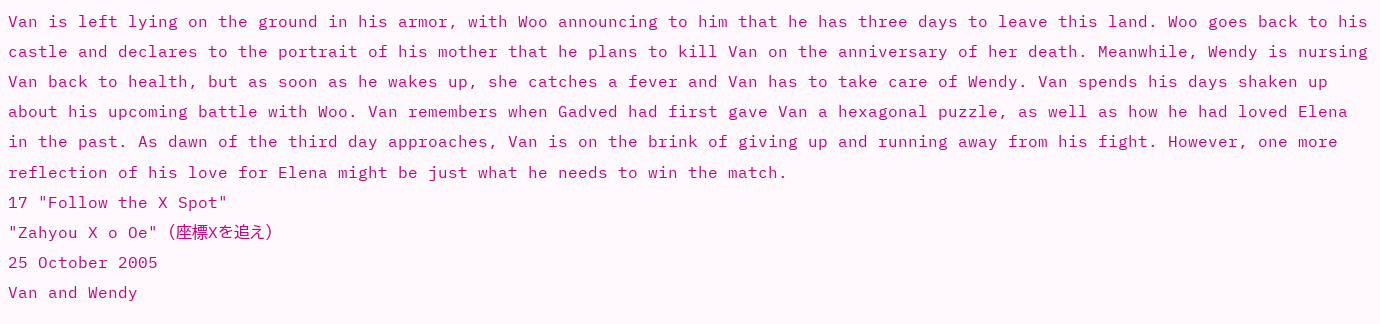Van is left lying on the ground in his armor, with Woo announcing to him that he has three days to leave this land. Woo goes back to his castle and declares to the portrait of his mother that he plans to kill Van on the anniversary of her death. Meanwhile, Wendy is nursing Van back to health, but as soon as he wakes up, she catches a fever and Van has to take care of Wendy. Van spends his days shaken up about his upcoming battle with Woo. Van remembers when Gadved had first gave Van a hexagonal puzzle, as well as how he had loved Elena in the past. As dawn of the third day approaches, Van is on the brink of giving up and running away from his fight. However, one more reflection of his love for Elena might be just what he needs to win the match.
17 "Follow the X Spot"
"Zahyou X o Oe" (座標Xを追え)
25 October 2005
Van and Wendy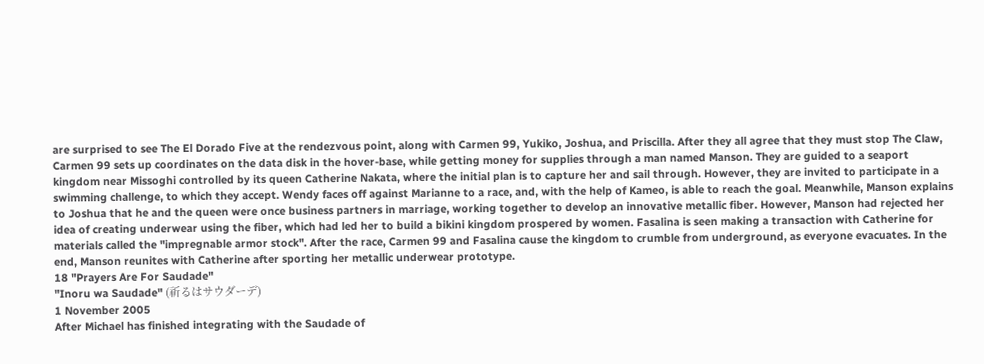are surprised to see The El Dorado Five at the rendezvous point, along with Carmen 99, Yukiko, Joshua, and Priscilla. After they all agree that they must stop The Claw, Carmen 99 sets up coordinates on the data disk in the hover-base, while getting money for supplies through a man named Manson. They are guided to a seaport kingdom near Missoghi controlled by its queen Catherine Nakata, where the initial plan is to capture her and sail through. However, they are invited to participate in a swimming challenge, to which they accept. Wendy faces off against Marianne to a race, and, with the help of Kameo, is able to reach the goal. Meanwhile, Manson explains to Joshua that he and the queen were once business partners in marriage, working together to develop an innovative metallic fiber. However, Manson had rejected her idea of creating underwear using the fiber, which had led her to build a bikini kingdom prospered by women. Fasalina is seen making a transaction with Catherine for materials called the "impregnable armor stock". After the race, Carmen 99 and Fasalina cause the kingdom to crumble from underground, as everyone evacuates. In the end, Manson reunites with Catherine after sporting her metallic underwear prototype.
18 "Prayers Are For Saudade"
"Inoru wa Saudade" (祈るはサウダーデ)
1 November 2005
After Michael has finished integrating with the Saudade of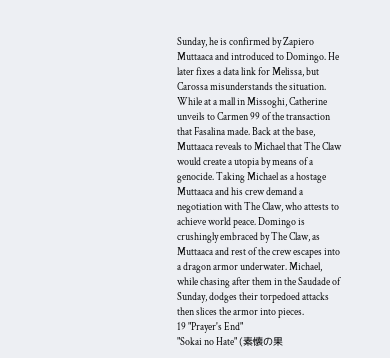Sunday, he is confirmed by Zapiero Muttaaca and introduced to Domingo. He later fixes a data link for Melissa, but Carossa misunderstands the situation. While at a mall in Missoghi, Catherine unveils to Carmen 99 of the transaction that Fasalina made. Back at the base, Muttaaca reveals to Michael that The Claw would create a utopia by means of a genocide. Taking Michael as a hostage Muttaaca and his crew demand a negotiation with The Claw, who attests to achieve world peace. Domingo is crushingly embraced by The Claw, as Muttaaca and rest of the crew escapes into a dragon armor underwater. Michael, while chasing after them in the Saudade of Sunday, dodges their torpedoed attacks then slices the armor into pieces.
19 "Prayer's End"
"Sokai no Hate" (素懐の果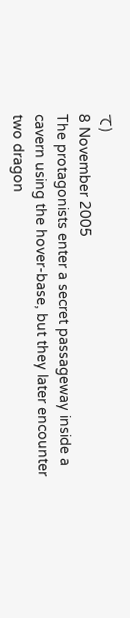て)
8 November 2005
The protagonists enter a secret passageway inside a cavern using the hover-base, but they later encounter two dragon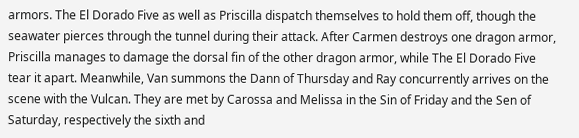armors. The El Dorado Five as well as Priscilla dispatch themselves to hold them off, though the seawater pierces through the tunnel during their attack. After Carmen destroys one dragon armor, Priscilla manages to damage the dorsal fin of the other dragon armor, while The El Dorado Five tear it apart. Meanwhile, Van summons the Dann of Thursday and Ray concurrently arrives on the scene with the Vulcan. They are met by Carossa and Melissa in the Sin of Friday and the Sen of Saturday, respectively the sixth and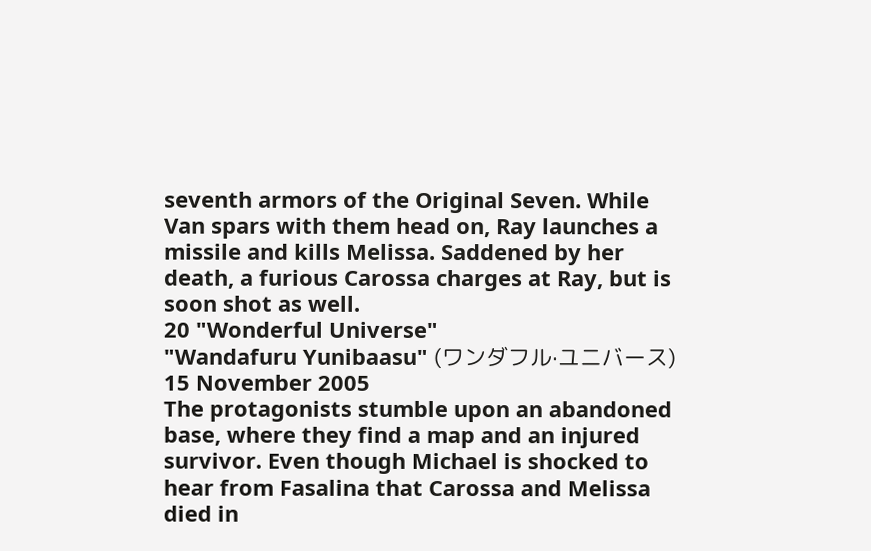seventh armors of the Original Seven. While Van spars with them head on, Ray launches a missile and kills Melissa. Saddened by her death, a furious Carossa charges at Ray, but is soon shot as well.
20 "Wonderful Universe"
"Wandafuru Yunibaasu" (ワンダフル·ユニバース)
15 November 2005
The protagonists stumble upon an abandoned base, where they find a map and an injured survivor. Even though Michael is shocked to hear from Fasalina that Carossa and Melissa died in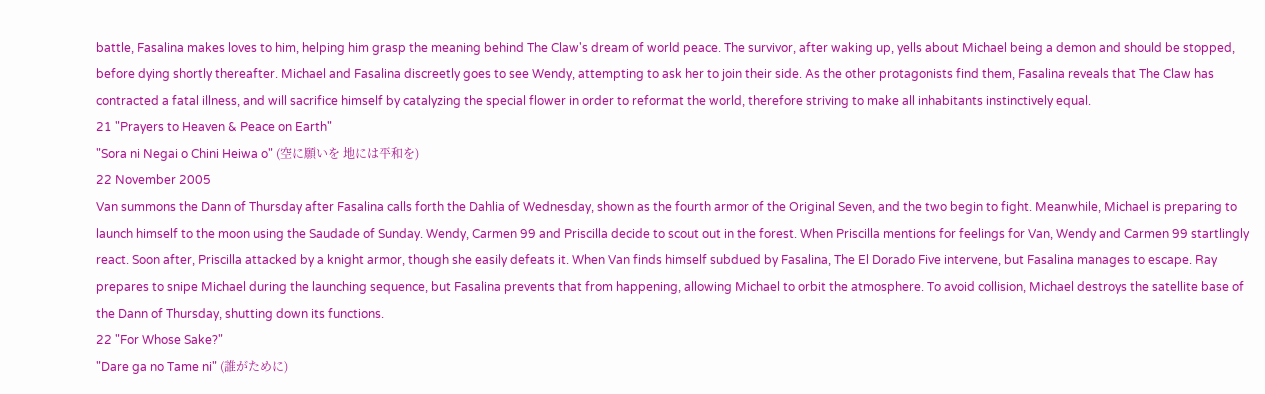battle, Fasalina makes loves to him, helping him grasp the meaning behind The Claw's dream of world peace. The survivor, after waking up, yells about Michael being a demon and should be stopped, before dying shortly thereafter. Michael and Fasalina discreetly goes to see Wendy, attempting to ask her to join their side. As the other protagonists find them, Fasalina reveals that The Claw has contracted a fatal illness, and will sacrifice himself by catalyzing the special flower in order to reformat the world, therefore striving to make all inhabitants instinctively equal.
21 "Prayers to Heaven & Peace on Earth"
"Sora ni Negai o Chini Heiwa o" (空に願いを 地には平和を)
22 November 2005
Van summons the Dann of Thursday after Fasalina calls forth the Dahlia of Wednesday, shown as the fourth armor of the Original Seven, and the two begin to fight. Meanwhile, Michael is preparing to launch himself to the moon using the Saudade of Sunday. Wendy, Carmen 99 and Priscilla decide to scout out in the forest. When Priscilla mentions for feelings for Van, Wendy and Carmen 99 startlingly react. Soon after, Priscilla attacked by a knight armor, though she easily defeats it. When Van finds himself subdued by Fasalina, The El Dorado Five intervene, but Fasalina manages to escape. Ray prepares to snipe Michael during the launching sequence, but Fasalina prevents that from happening, allowing Michael to orbit the atmosphere. To avoid collision, Michael destroys the satellite base of the Dann of Thursday, shutting down its functions.
22 "For Whose Sake?"
"Dare ga no Tame ni" (誰がために)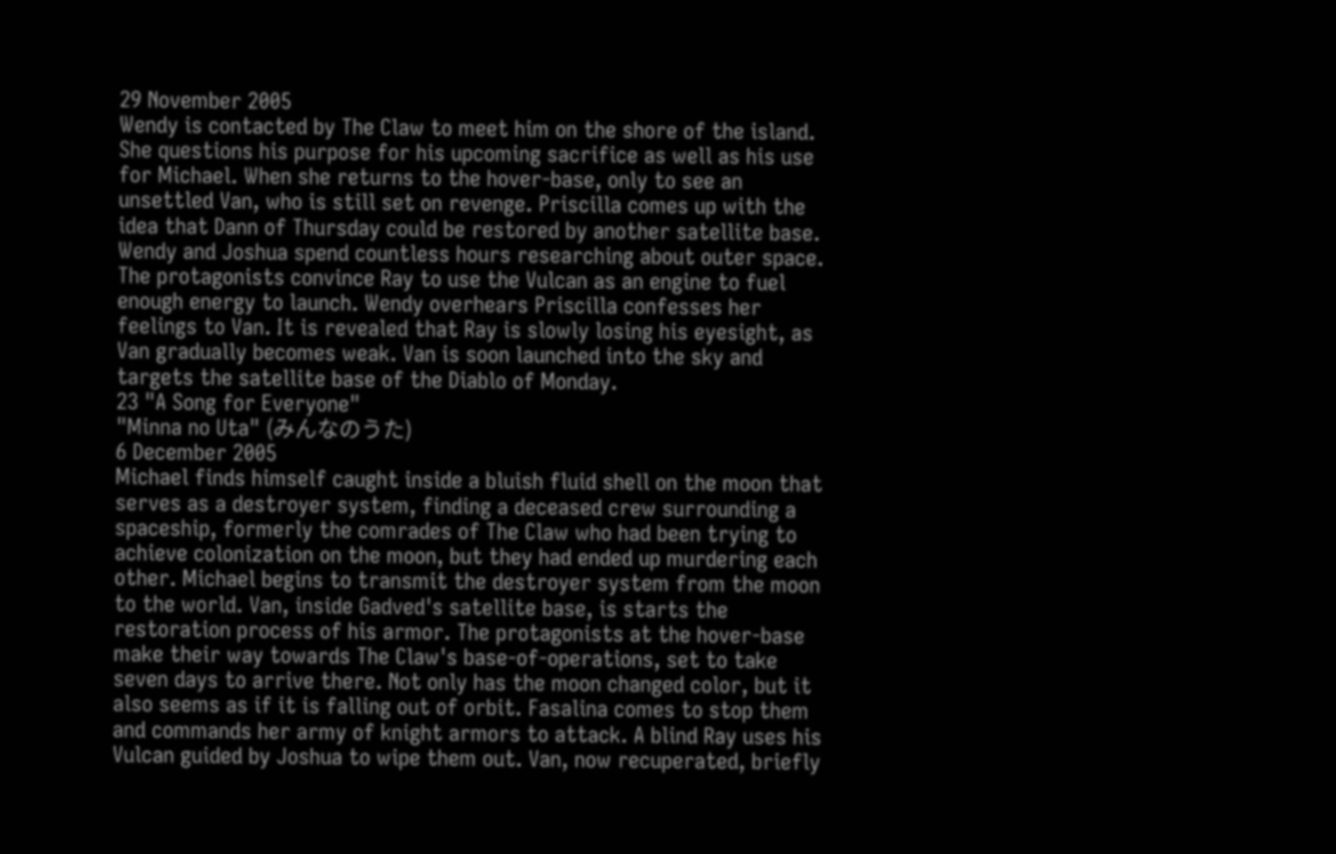29 November 2005
Wendy is contacted by The Claw to meet him on the shore of the island. She questions his purpose for his upcoming sacrifice as well as his use for Michael. When she returns to the hover-base, only to see an unsettled Van, who is still set on revenge. Priscilla comes up with the idea that Dann of Thursday could be restored by another satellite base. Wendy and Joshua spend countless hours researching about outer space. The protagonists convince Ray to use the Vulcan as an engine to fuel enough energy to launch. Wendy overhears Priscilla confesses her feelings to Van. It is revealed that Ray is slowly losing his eyesight, as Van gradually becomes weak. Van is soon launched into the sky and targets the satellite base of the Diablo of Monday.
23 "A Song for Everyone"
"Minna no Uta" (みんなのうた)
6 December 2005
Michael finds himself caught inside a bluish fluid shell on the moon that serves as a destroyer system, finding a deceased crew surrounding a spaceship, formerly the comrades of The Claw who had been trying to achieve colonization on the moon, but they had ended up murdering each other. Michael begins to transmit the destroyer system from the moon to the world. Van, inside Gadved's satellite base, is starts the restoration process of his armor. The protagonists at the hover-base make their way towards The Claw's base-of-operations, set to take seven days to arrive there. Not only has the moon changed color, but it also seems as if it is falling out of orbit. Fasalina comes to stop them and commands her army of knight armors to attack. A blind Ray uses his Vulcan guided by Joshua to wipe them out. Van, now recuperated, briefly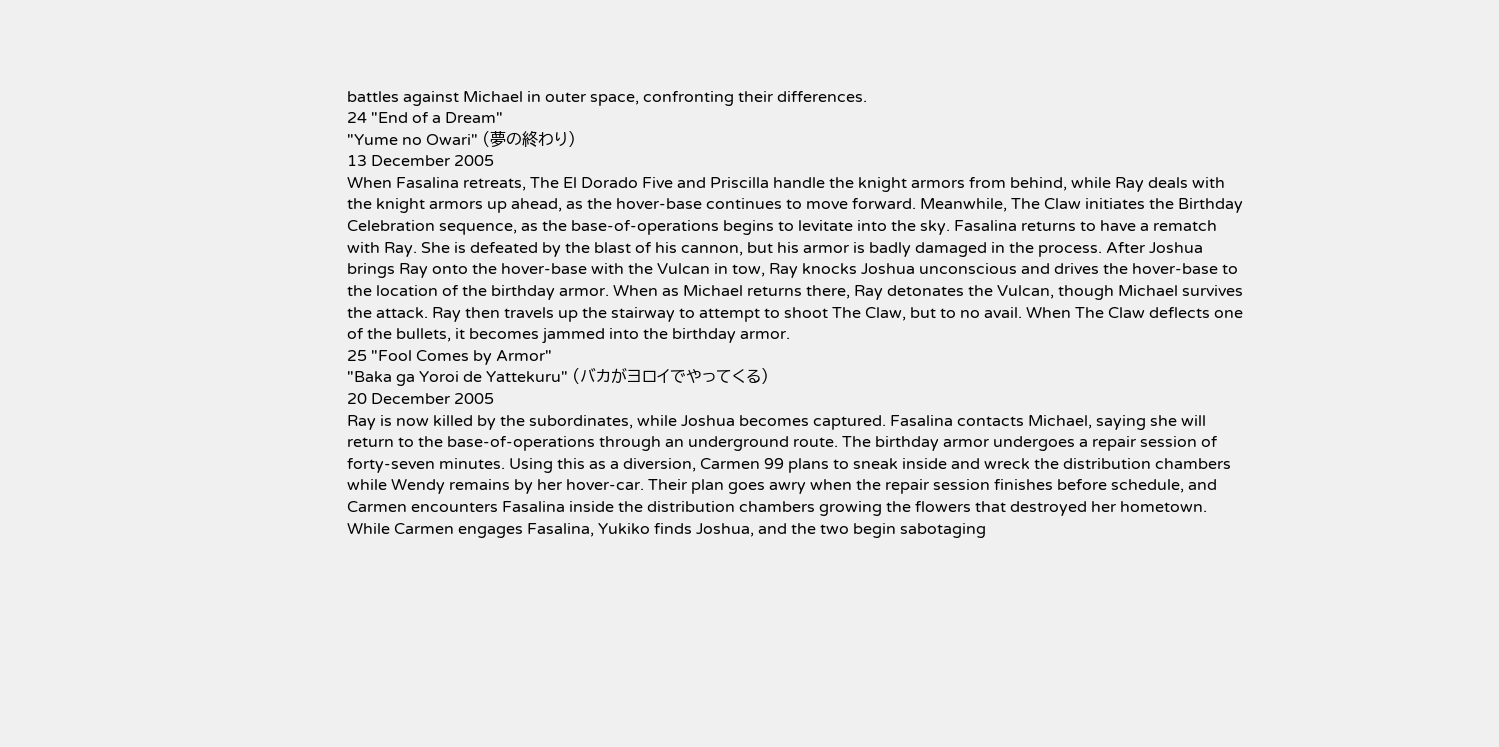battles against Michael in outer space, confronting their differences.
24 "End of a Dream"
"Yume no Owari" (夢の終わり)
13 December 2005
When Fasalina retreats, The El Dorado Five and Priscilla handle the knight armors from behind, while Ray deals with the knight armors up ahead, as the hover-base continues to move forward. Meanwhile, The Claw initiates the Birthday Celebration sequence, as the base-of-operations begins to levitate into the sky. Fasalina returns to have a rematch with Ray. She is defeated by the blast of his cannon, but his armor is badly damaged in the process. After Joshua brings Ray onto the hover-base with the Vulcan in tow, Ray knocks Joshua unconscious and drives the hover-base to the location of the birthday armor. When as Michael returns there, Ray detonates the Vulcan, though Michael survives the attack. Ray then travels up the stairway to attempt to shoot The Claw, but to no avail. When The Claw deflects one of the bullets, it becomes jammed into the birthday armor.
25 "Fool Comes by Armor"
"Baka ga Yoroi de Yattekuru" (バカがヨロイでやってくる)
20 December 2005
Ray is now killed by the subordinates, while Joshua becomes captured. Fasalina contacts Michael, saying she will return to the base-of-operations through an underground route. The birthday armor undergoes a repair session of forty-seven minutes. Using this as a diversion, Carmen 99 plans to sneak inside and wreck the distribution chambers while Wendy remains by her hover-car. Their plan goes awry when the repair session finishes before schedule, and Carmen encounters Fasalina inside the distribution chambers growing the flowers that destroyed her hometown. While Carmen engages Fasalina, Yukiko finds Joshua, and the two begin sabotaging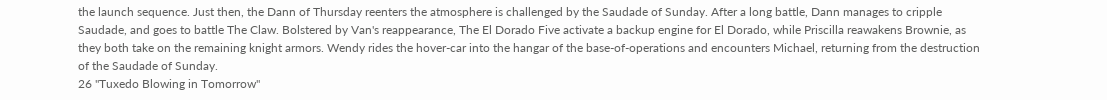the launch sequence. Just then, the Dann of Thursday reenters the atmosphere is challenged by the Saudade of Sunday. After a long battle, Dann manages to cripple Saudade, and goes to battle The Claw. Bolstered by Van's reappearance, The El Dorado Five activate a backup engine for El Dorado, while Priscilla reawakens Brownie, as they both take on the remaining knight armors. Wendy rides the hover-car into the hangar of the base-of-operations and encounters Michael, returning from the destruction of the Saudade of Sunday.
26 "Tuxedo Blowing in Tomorrow"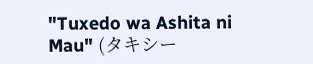"Tuxedo wa Ashita ni Mau" (タキシー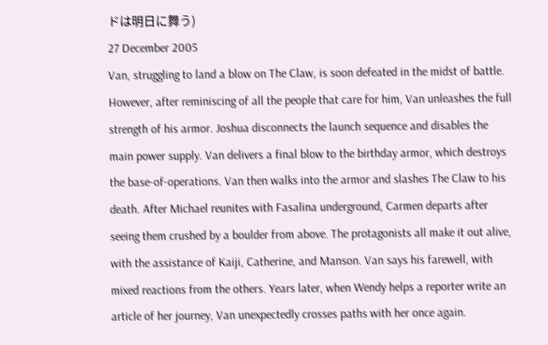ドは明日に舞う)
27 December 2005
Van, struggling to land a blow on The Claw, is soon defeated in the midst of battle. However, after reminiscing of all the people that care for him, Van unleashes the full strength of his armor. Joshua disconnects the launch sequence and disables the main power supply. Van delivers a final blow to the birthday armor, which destroys the base-of-operations. Van then walks into the armor and slashes The Claw to his death. After Michael reunites with Fasalina underground, Carmen departs after seeing them crushed by a boulder from above. The protagonists all make it out alive, with the assistance of Kaiji, Catherine, and Manson. Van says his farewell, with mixed reactions from the others. Years later, when Wendy helps a reporter write an article of her journey, Van unexpectedly crosses paths with her once again.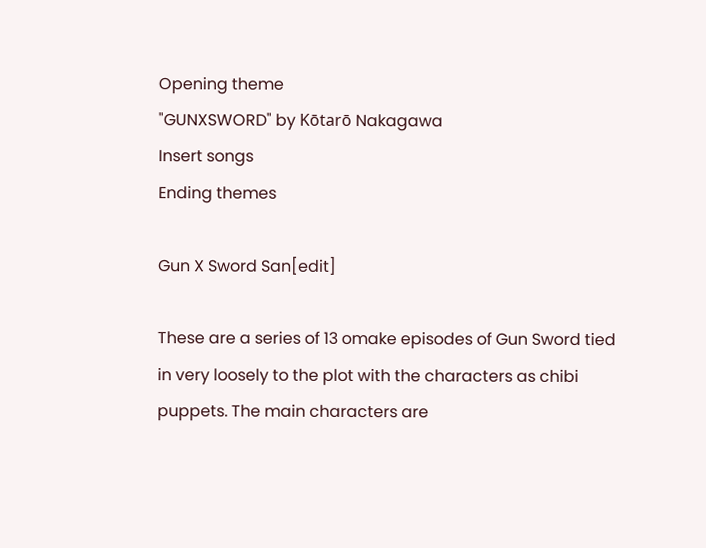Opening theme
"GUNXSWORD" by Kōtarō Nakagawa
Insert songs
Ending themes

Gun X Sword San[edit]

These are a series of 13 omake episodes of Gun Sword tied in very loosely to the plot with the characters as chibi puppets. The main characters are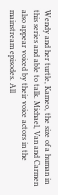Wendy and her turtle, Kameo, the size of a human in this series and able to talk. Michael, Van and Carmen also appear voiced by their voice actors in the mainstream episodes. All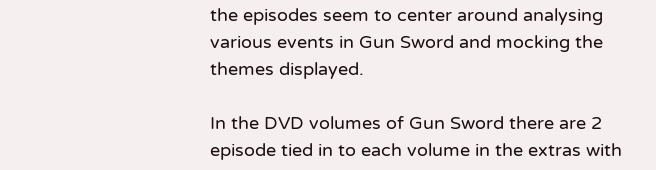the episodes seem to center around analysing various events in Gun Sword and mocking the themes displayed.

In the DVD volumes of Gun Sword there are 2 episode tied in to each volume in the extras with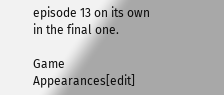episode 13 on its own in the final one.

Game Appearances[edit]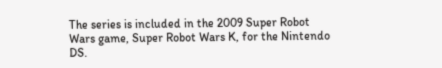The series is included in the 2009 Super Robot Wars game, Super Robot Wars K, for the Nintendo DS.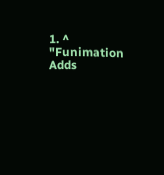1. ^ "Funimation Adds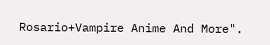Rosario+Vampire Anime And More".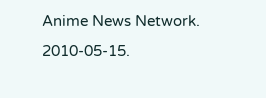Anime News Network. 2010-05-15.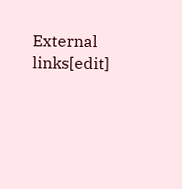External links[edit]